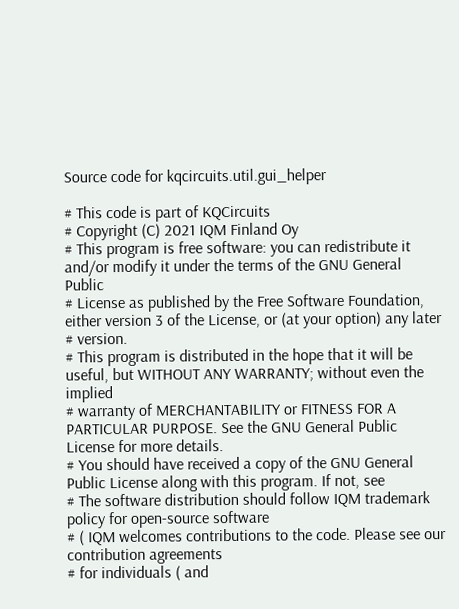Source code for kqcircuits.util.gui_helper

# This code is part of KQCircuits
# Copyright (C) 2021 IQM Finland Oy
# This program is free software: you can redistribute it and/or modify it under the terms of the GNU General Public
# License as published by the Free Software Foundation, either version 3 of the License, or (at your option) any later
# version.
# This program is distributed in the hope that it will be useful, but WITHOUT ANY WARRANTY; without even the implied
# warranty of MERCHANTABILITY or FITNESS FOR A PARTICULAR PURPOSE. See the GNU General Public License for more details.
# You should have received a copy of the GNU General Public License along with this program. If not, see
# The software distribution should follow IQM trademark policy for open-source software
# ( IQM welcomes contributions to the code. Please see our contribution agreements
# for individuals ( and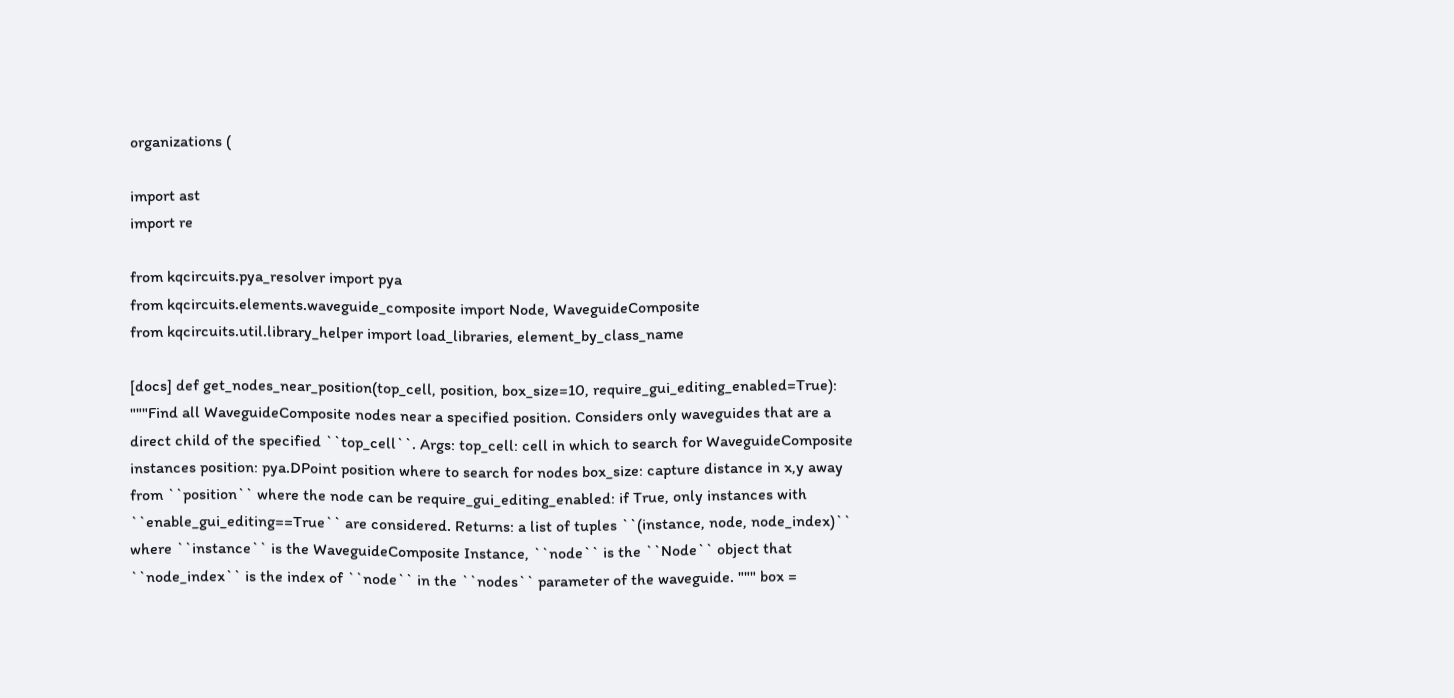organizations (

import ast
import re

from kqcircuits.pya_resolver import pya
from kqcircuits.elements.waveguide_composite import Node, WaveguideComposite
from kqcircuits.util.library_helper import load_libraries, element_by_class_name

[docs] def get_nodes_near_position(top_cell, position, box_size=10, require_gui_editing_enabled=True): """Find all WaveguideComposite nodes near a specified position. Considers only waveguides that are a direct child of the specified ``top_cell``. Args: top_cell: cell in which to search for WaveguideComposite instances position: pya.DPoint position where to search for nodes box_size: capture distance in x,y away from ``position`` where the node can be require_gui_editing_enabled: if True, only instances with ``enable_gui_editing==True`` are considered. Returns: a list of tuples ``(instance, node, node_index)`` where ``instance`` is the WaveguideComposite Instance, ``node`` is the ``Node`` object that ``node_index`` is the index of ``node`` in the ``nodes`` parameter of the waveguide. """ box =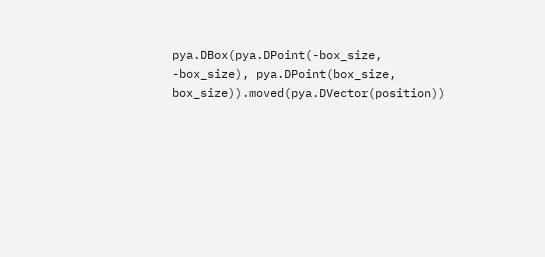pya.DBox(pya.DPoint(-box_size, -box_size), pya.DPoint(box_size, box_size)).moved(pya.DVector(position))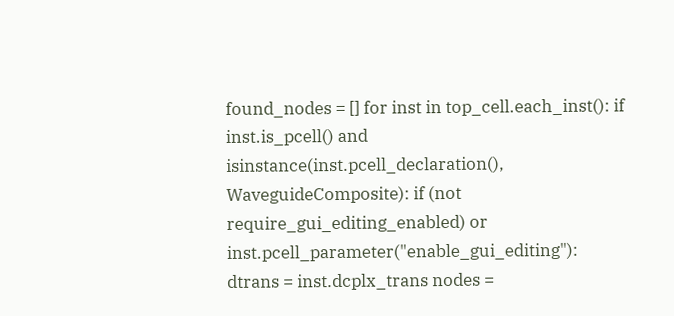found_nodes = [] for inst in top_cell.each_inst(): if inst.is_pcell() and isinstance(inst.pcell_declaration(), WaveguideComposite): if (not require_gui_editing_enabled) or inst.pcell_parameter("enable_gui_editing"): dtrans = inst.dcplx_trans nodes =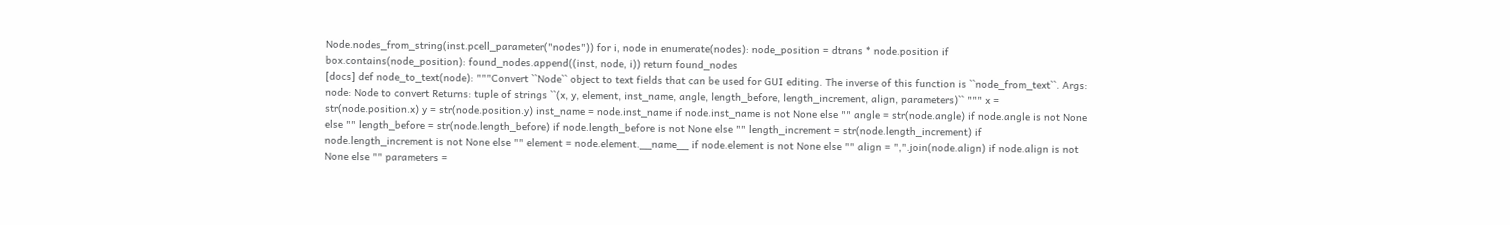Node.nodes_from_string(inst.pcell_parameter("nodes")) for i, node in enumerate(nodes): node_position = dtrans * node.position if box.contains(node_position): found_nodes.append((inst, node, i)) return found_nodes
[docs] def node_to_text(node): """Convert ``Node`` object to text fields that can be used for GUI editing. The inverse of this function is ``node_from_text``. Args: node: Node to convert Returns: tuple of strings ``(x, y, element, inst_name, angle, length_before, length_increment, align, parameters)`` """ x = str(node.position.x) y = str(node.position.y) inst_name = node.inst_name if node.inst_name is not None else "" angle = str(node.angle) if node.angle is not None else "" length_before = str(node.length_before) if node.length_before is not None else "" length_increment = str(node.length_increment) if node.length_increment is not None else "" element = node.element.__name__ if node.element is not None else "" align = ",".join(node.align) if node.align is not None else "" parameters =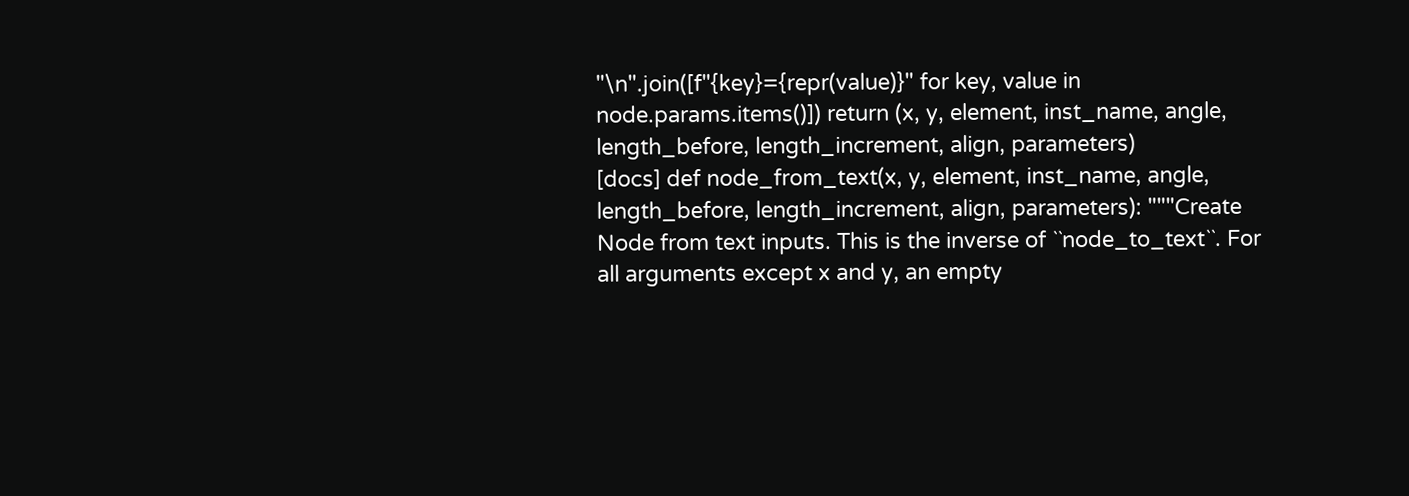"\n".join([f"{key}={repr(value)}" for key, value in node.params.items()]) return (x, y, element, inst_name, angle, length_before, length_increment, align, parameters)
[docs] def node_from_text(x, y, element, inst_name, angle, length_before, length_increment, align, parameters): """Create Node from text inputs. This is the inverse of ``node_to_text``. For all arguments except x and y, an empty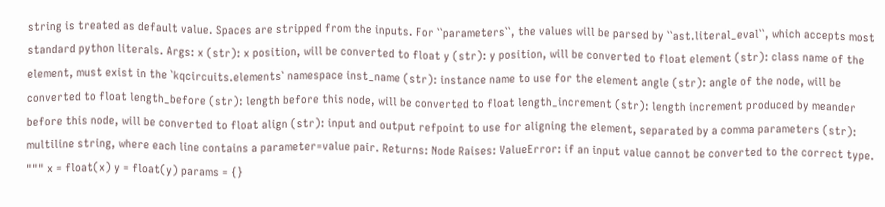string is treated as default value. Spaces are stripped from the inputs. For ``parameters``, the values will be parsed by ``ast.literal_eval``, which accepts most standard python literals. Args: x (str): x position, will be converted to float y (str): y position, will be converted to float element (str): class name of the element, must exist in the `kqcircuits.elements` namespace inst_name (str): instance name to use for the element angle (str): angle of the node, will be converted to float length_before (str): length before this node, will be converted to float length_increment (str): length increment produced by meander before this node, will be converted to float align (str): input and output refpoint to use for aligning the element, separated by a comma parameters (str): multiline string, where each line contains a parameter=value pair. Returns: Node Raises: ValueError: if an input value cannot be converted to the correct type. """ x = float(x) y = float(y) params = {}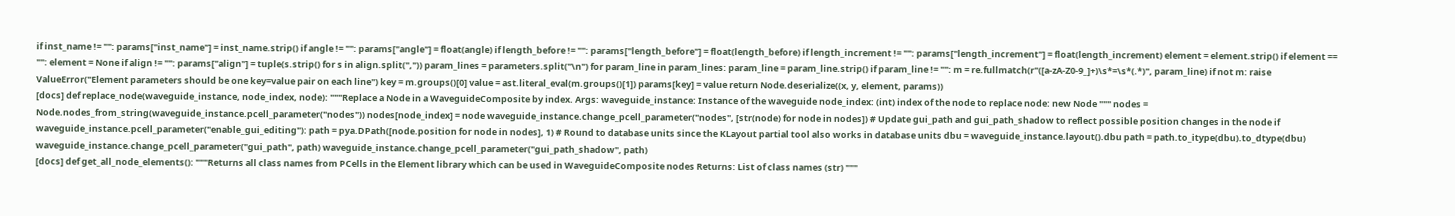if inst_name != "": params["inst_name"] = inst_name.strip() if angle != "": params["angle"] = float(angle) if length_before != "": params["length_before"] = float(length_before) if length_increment != "": params["length_increment"] = float(length_increment) element = element.strip() if element == "": element = None if align != "": params["align"] = tuple(s.strip() for s in align.split(",")) param_lines = parameters.split("\n") for param_line in param_lines: param_line = param_line.strip() if param_line != "": m = re.fullmatch(r"([a-zA-Z0-9_]+)\s*=\s*(.*)", param_line) if not m: raise ValueError("Element parameters should be one key=value pair on each line") key = m.groups()[0] value = ast.literal_eval(m.groups()[1]) params[key] = value return Node.deserialize((x, y, element, params))
[docs] def replace_node(waveguide_instance, node_index, node): """Replace a Node in a WaveguideComposite by index. Args: waveguide_instance: Instance of the waveguide node_index: (int) index of the node to replace node: new Node """ nodes = Node.nodes_from_string(waveguide_instance.pcell_parameter("nodes")) nodes[node_index] = node waveguide_instance.change_pcell_parameter("nodes", [str(node) for node in nodes]) # Update gui_path and gui_path_shadow to reflect possible position changes in the node if waveguide_instance.pcell_parameter("enable_gui_editing"): path = pya.DPath([node.position for node in nodes], 1) # Round to database units since the KLayout partial tool also works in database units dbu = waveguide_instance.layout().dbu path = path.to_itype(dbu).to_dtype(dbu) waveguide_instance.change_pcell_parameter("gui_path", path) waveguide_instance.change_pcell_parameter("gui_path_shadow", path)
[docs] def get_all_node_elements(): """Returns all class names from PCells in the Element library which can be used in WaveguideComposite nodes Returns: List of class names (str) """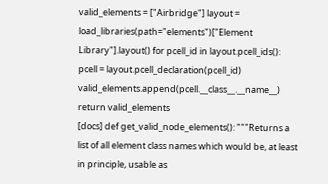valid_elements = ["Airbridge"] layout = load_libraries(path="elements")["Element Library"].layout() for pcell_id in layout.pcell_ids(): pcell = layout.pcell_declaration(pcell_id) valid_elements.append(pcell.__class__.__name__) return valid_elements
[docs] def get_valid_node_elements(): """Returns a list of all element class names which would be, at least in principle, usable as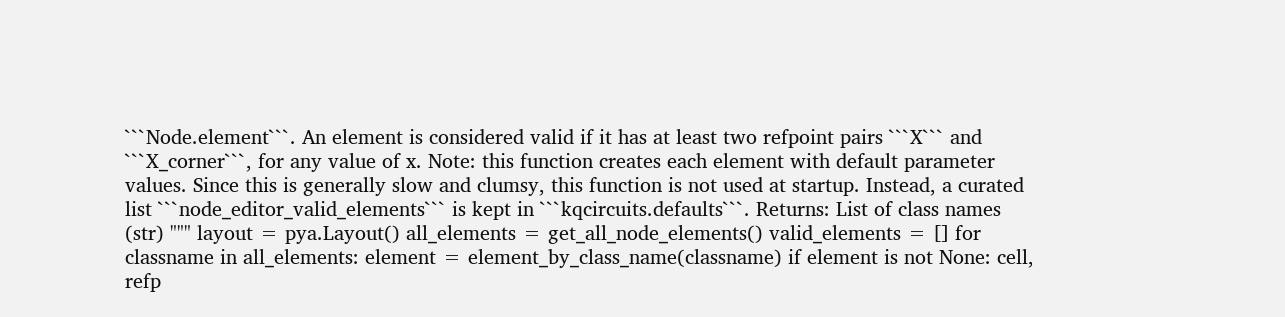```Node.element```. An element is considered valid if it has at least two refpoint pairs ```X``` and ```X_corner```, for any value of x. Note: this function creates each element with default parameter values. Since this is generally slow and clumsy, this function is not used at startup. Instead, a curated list ```node_editor_valid_elements``` is kept in ```kqcircuits.defaults```. Returns: List of class names (str) """ layout = pya.Layout() all_elements = get_all_node_elements() valid_elements = [] for classname in all_elements: element = element_by_class_name(classname) if element is not None: cell, refp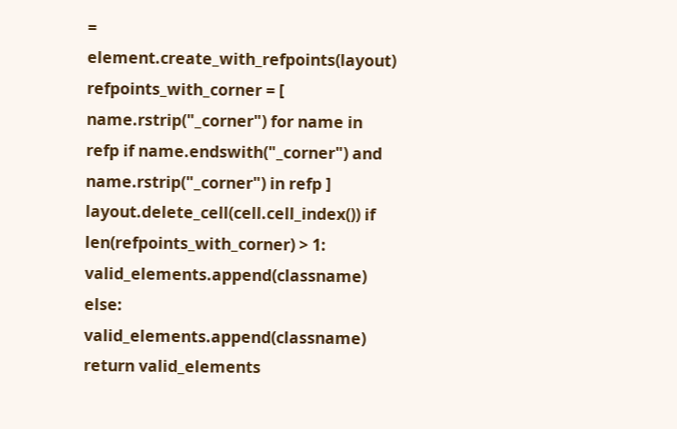= element.create_with_refpoints(layout) refpoints_with_corner = [ name.rstrip("_corner") for name in refp if name.endswith("_corner") and name.rstrip("_corner") in refp ] layout.delete_cell(cell.cell_index()) if len(refpoints_with_corner) > 1: valid_elements.append(classname) else: valid_elements.append(classname) return valid_elements